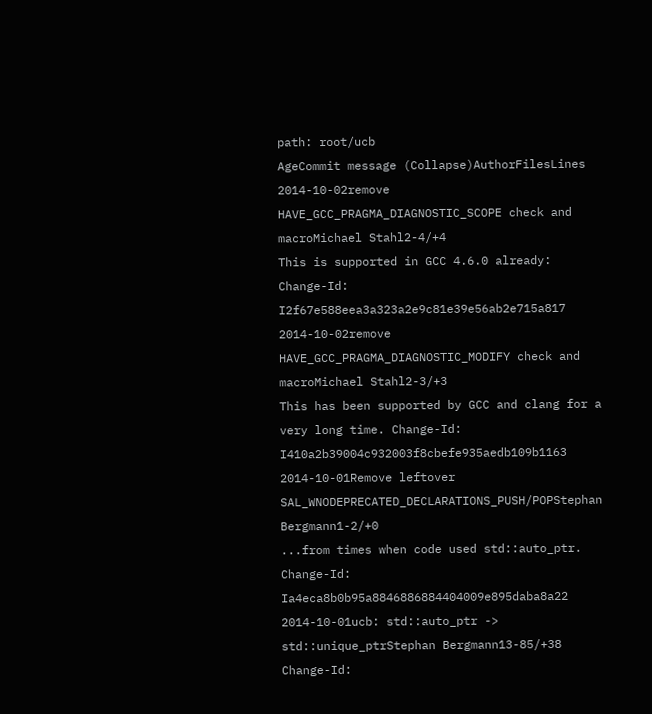path: root/ucb
AgeCommit message (Collapse)AuthorFilesLines
2014-10-02remove HAVE_GCC_PRAGMA_DIAGNOSTIC_SCOPE check and macroMichael Stahl2-4/+4
This is supported in GCC 4.6.0 already: Change-Id: I2f67e588eea3a323a2e9c81e39e56ab2e715a817
2014-10-02remove HAVE_GCC_PRAGMA_DIAGNOSTIC_MODIFY check and macroMichael Stahl2-3/+3
This has been supported by GCC and clang for a very long time. Change-Id: I410a2b39004c932003f8cbefe935aedb109b1163
2014-10-01Remove leftover SAL_WNODEPRECATED_DECLARATIONS_PUSH/POPStephan Bergmann1-2/+0
...from times when code used std::auto_ptr. Change-Id: Ia4eca8b0b95a8846886884404009e895daba8a22
2014-10-01ucb: std::auto_ptr -> std::unique_ptrStephan Bergmann13-85/+38
Change-Id: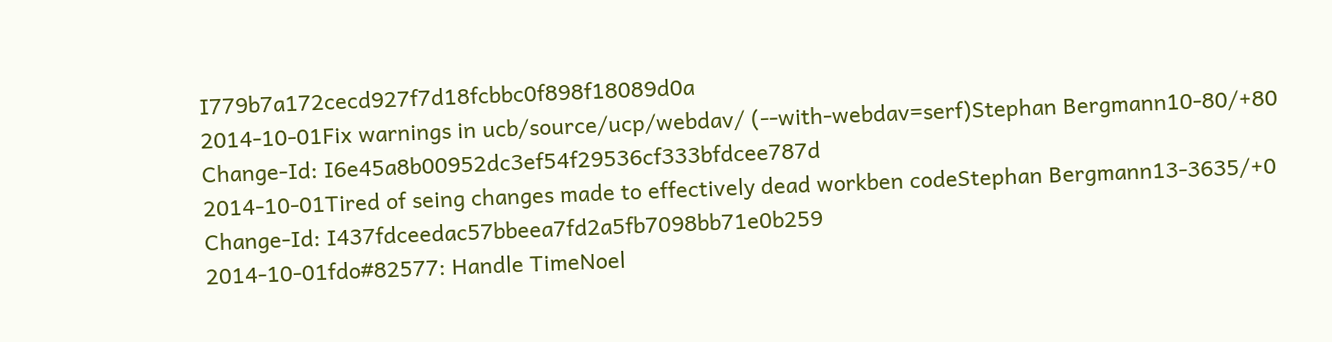I779b7a172cecd927f7d18fcbbc0f898f18089d0a
2014-10-01Fix warnings in ucb/source/ucp/webdav/ (--with-webdav=serf)Stephan Bergmann10-80/+80
Change-Id: I6e45a8b00952dc3ef54f29536cf333bfdcee787d
2014-10-01Tired of seing changes made to effectively dead workben codeStephan Bergmann13-3635/+0
Change-Id: I437fdceedac57bbeea7fd2a5fb7098bb71e0b259
2014-10-01fdo#82577: Handle TimeNoel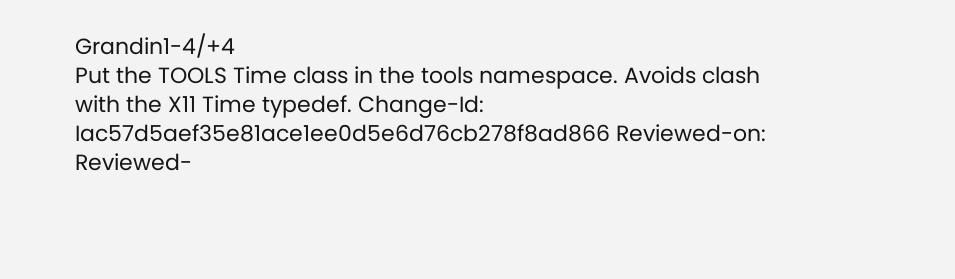Grandin1-4/+4
Put the TOOLS Time class in the tools namespace. Avoids clash with the X11 Time typedef. Change-Id: Iac57d5aef35e81ace1ee0d5e6d76cb278f8ad866 Reviewed-on: Reviewed-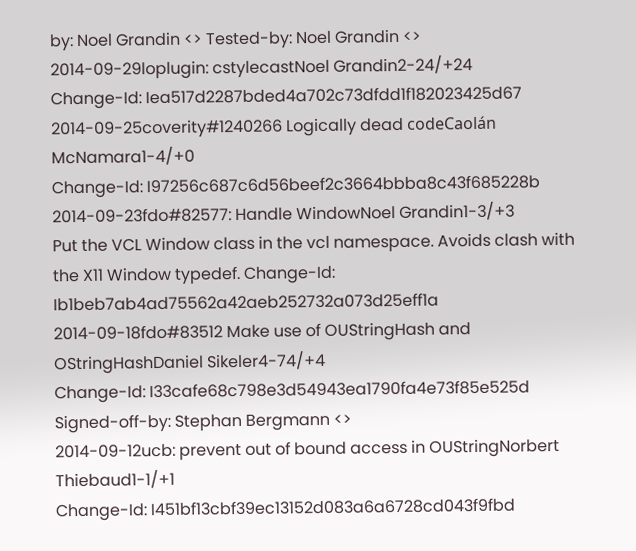by: Noel Grandin <> Tested-by: Noel Grandin <>
2014-09-29loplugin: cstylecastNoel Grandin2-24/+24
Change-Id: Iea517d2287bded4a702c73dfdd1f182023425d67
2014-09-25coverity#1240266 Logically dead codeCaolán McNamara1-4/+0
Change-Id: I97256c687c6d56beef2c3664bbba8c43f685228b
2014-09-23fdo#82577: Handle WindowNoel Grandin1-3/+3
Put the VCL Window class in the vcl namespace. Avoids clash with the X11 Window typedef. Change-Id: Ib1beb7ab4ad75562a42aeb252732a073d25eff1a
2014-09-18fdo#83512 Make use of OUStringHash and OStringHashDaniel Sikeler4-74/+4
Change-Id: I33cafe68c798e3d54943ea1790fa4e73f85e525d Signed-off-by: Stephan Bergmann <>
2014-09-12ucb: prevent out of bound access in OUStringNorbert Thiebaud1-1/+1
Change-Id: I451bf13cbf39ec13152d083a6a6728cd043f9fbd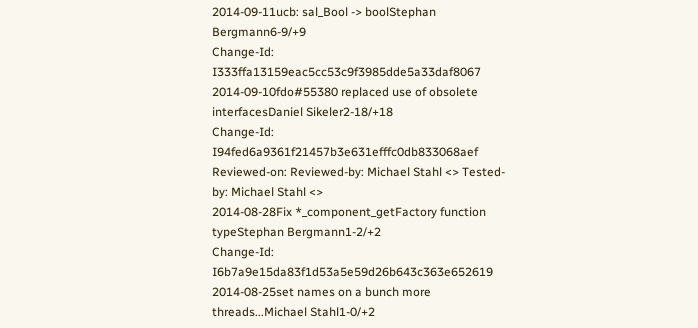2014-09-11ucb: sal_Bool -> boolStephan Bergmann6-9/+9
Change-Id: I333ffa13159eac5cc53c9f3985dde5a33daf8067
2014-09-10fdo#55380 replaced use of obsolete interfacesDaniel Sikeler2-18/+18
Change-Id: I94fed6a9361f21457b3e631efffc0db833068aef Reviewed-on: Reviewed-by: Michael Stahl <> Tested-by: Michael Stahl <>
2014-08-28Fix *_component_getFactory function typeStephan Bergmann1-2/+2
Change-Id: I6b7a9e15da83f1d53a5e59d26b643c363e652619
2014-08-25set names on a bunch more threads...Michael Stahl1-0/+2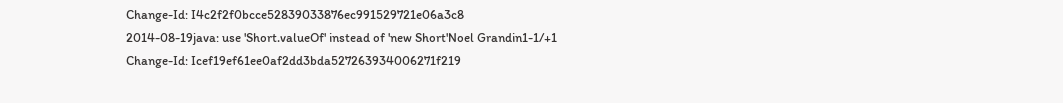Change-Id: I4c2f2f0bcce52839033876ec991529721e06a3c8
2014-08-19java: use 'Short.valueOf' instead of 'new Short'Noel Grandin1-1/+1
Change-Id: Icef19ef61ee0af2dd3bda527263934006271f219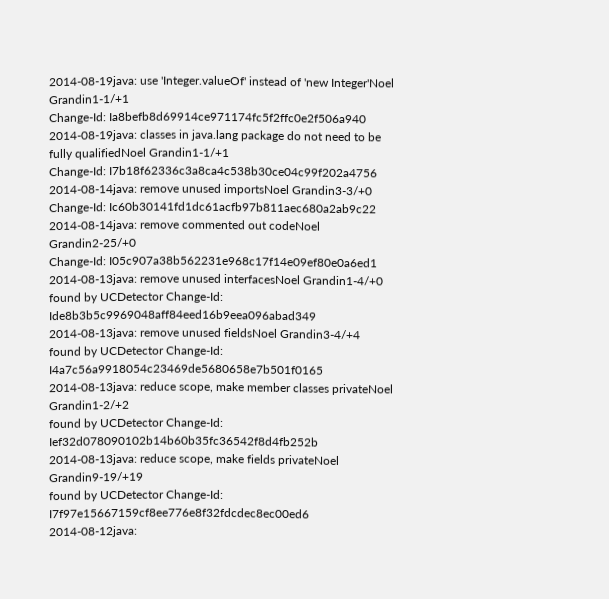2014-08-19java: use 'Integer.valueOf' instead of 'new Integer'Noel Grandin1-1/+1
Change-Id: Ia8befb8d69914ce971174fc5f2ffc0e2f506a940
2014-08-19java: classes in java.lang package do not need to be fully qualifiedNoel Grandin1-1/+1
Change-Id: I7b18f62336c3a8ca4c538b30ce04c99f202a4756
2014-08-14java: remove unused importsNoel Grandin3-3/+0
Change-Id: Ic60b30141fd1dc61acfb97b811aec680a2ab9c22
2014-08-14java: remove commented out codeNoel Grandin2-25/+0
Change-Id: I05c907a38b562231e968c17f14e09ef80e0a6ed1
2014-08-13java: remove unused interfacesNoel Grandin1-4/+0
found by UCDetector Change-Id: Ide8b3b5c9969048aff84eed16b9eea096abad349
2014-08-13java: remove unused fieldsNoel Grandin3-4/+4
found by UCDetector Change-Id: I4a7c56a9918054c23469de5680658e7b501f0165
2014-08-13java: reduce scope, make member classes privateNoel Grandin1-2/+2
found by UCDetector Change-Id: Ief32d078090102b14b60b35fc36542f8d4fb252b
2014-08-13java: reduce scope, make fields privateNoel Grandin9-19/+19
found by UCDetector Change-Id: I7f97e15667159cf8ee776e8f32fdcdec8ec00ed6
2014-08-12java: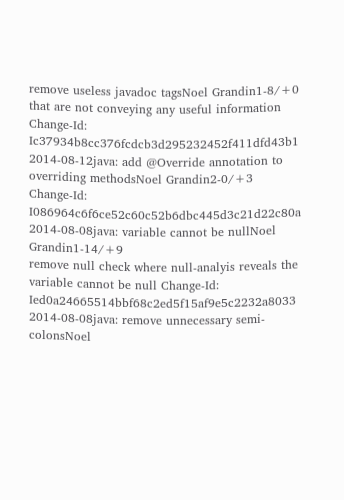remove useless javadoc tagsNoel Grandin1-8/+0
that are not conveying any useful information Change-Id: Ic37934b8cc376fcdcb3d295232452f411dfd43b1
2014-08-12java: add @Override annotation to overriding methodsNoel Grandin2-0/+3
Change-Id: I086964c6f6ce52c60c52b6dbc445d3c21d22c80a
2014-08-08java: variable cannot be nullNoel Grandin1-14/+9
remove null check where null-analyis reveals the variable cannot be null Change-Id: Ied0a24665514bbf68c2ed5f15af9e5c2232a8033
2014-08-08java: remove unnecessary semi-colonsNoel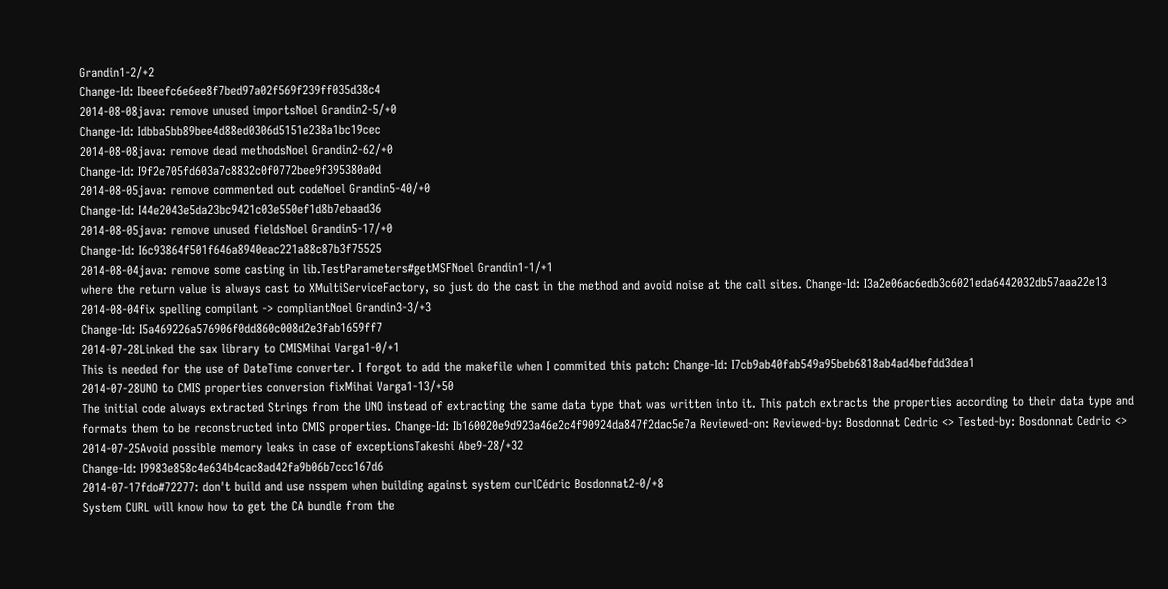Grandin1-2/+2
Change-Id: Ibeeefc6e6ee8f7bed97a02f569f239ff035d38c4
2014-08-08java: remove unused importsNoel Grandin2-5/+0
Change-Id: Idbba5bb89bee4d88ed0306d5151e238a1bc19cec
2014-08-08java: remove dead methodsNoel Grandin2-62/+0
Change-Id: I9f2e705fd603a7c8832c0f0772bee9f395380a0d
2014-08-05java: remove commented out codeNoel Grandin5-40/+0
Change-Id: I44e2043e5da23bc9421c03e550ef1d8b7ebaad36
2014-08-05java: remove unused fieldsNoel Grandin5-17/+0
Change-Id: I6c93864f501f646a8940eac221a88c87b3f75525
2014-08-04java: remove some casting in lib.TestParameters#getMSFNoel Grandin1-1/+1
where the return value is always cast to XMultiServiceFactory, so just do the cast in the method and avoid noise at the call sites. Change-Id: I3a2e06ac6edb3c6021eda6442032db57aaa22e13
2014-08-04fix spelling compilant -> compliantNoel Grandin3-3/+3
Change-Id: I5a469226a576906f0dd860c008d2e3fab1659ff7
2014-07-28Linked the sax library to CMISMihai Varga1-0/+1
This is needed for the use of DateTime converter. I forgot to add the makefile when I commited this patch: Change-Id: I7cb9ab40fab549a95beb6818ab4ad4befdd3dea1
2014-07-28UNO to CMIS properties conversion fixMihai Varga1-13/+50
The initial code always extracted Strings from the UNO instead of extracting the same data type that was written into it. This patch extracts the properties according to their data type and formats them to be reconstructed into CMIS properties. Change-Id: Ib160020e9d923a46e2c4f90924da847f2dac5e7a Reviewed-on: Reviewed-by: Bosdonnat Cedric <> Tested-by: Bosdonnat Cedric <>
2014-07-25Avoid possible memory leaks in case of exceptionsTakeshi Abe9-28/+32
Change-Id: I9983e858c4e634b4cac8ad42fa9b06b7ccc167d6
2014-07-17fdo#72277: don't build and use nsspem when building against system curlCédric Bosdonnat2-0/+8
System CURL will know how to get the CA bundle from the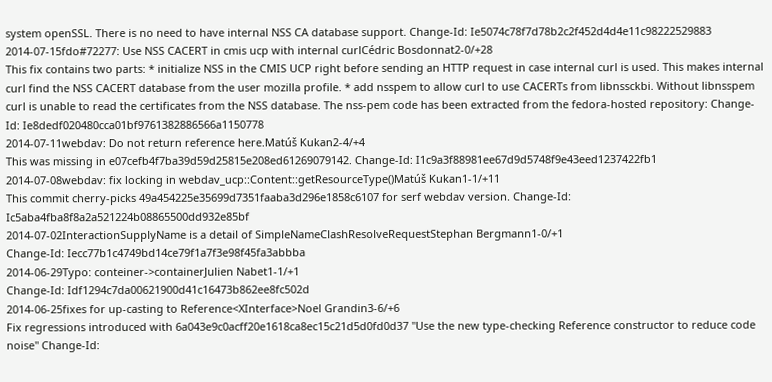system openSSL. There is no need to have internal NSS CA database support. Change-Id: Ie5074c78f7d78b2c2f452d4d4e11c98222529883
2014-07-15fdo#72277: Use NSS CACERT in cmis ucp with internal curlCédric Bosdonnat2-0/+28
This fix contains two parts: * initialize NSS in the CMIS UCP right before sending an HTTP request in case internal curl is used. This makes internal curl find the NSS CACERT database from the user mozilla profile. * add nsspem to allow curl to use CACERTs from libnssckbi. Without libnsspem curl is unable to read the certificates from the NSS database. The nss-pem code has been extracted from the fedora-hosted repository: Change-Id: Ie8dedf020480cca01bf9761382886566a1150778
2014-07-11webdav: Do not return reference here.Matúš Kukan2-4/+4
This was missing in e07cefb4f7ba39d59d25815e208ed61269079142. Change-Id: I1c9a3f88981ee67d9d5748f9e43eed1237422fb1
2014-07-08webdav: fix locking in webdav_ucp::Content::getResourceType()Matúš Kukan1-1/+11
This commit cherry-picks 49a454225e35699d7351faaba3d296e1858c6107 for serf webdav version. Change-Id: Ic5aba4fba8f8a2a521224b08865500dd932e85bf
2014-07-02InteractionSupplyName is a detail of SimpleNameClashResolveRequestStephan Bergmann1-0/+1
Change-Id: Iecc77b1c4749bd14ce79f1a7f3e98f45fa3abbba
2014-06-29Typo: conteiner->containerJulien Nabet1-1/+1
Change-Id: Idf1294c7da00621900d41c16473b862ee8fc502d
2014-06-25fixes for up-casting to Reference<XInterface>Noel Grandin3-6/+6
Fix regressions introduced with 6a043e9c0acff20e1618ca8ec15c21d5d0fd0d37 "Use the new type-checking Reference constructor to reduce code noise" Change-Id: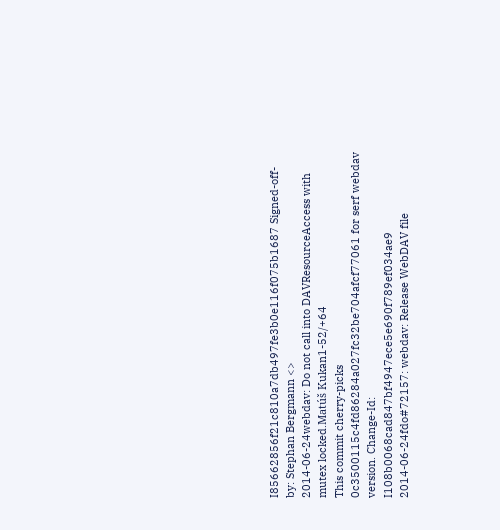I85662856f21c810a7db497fe3b0e116f075b1687 Signed-off-by: Stephan Bergmann <>
2014-06-24webdav: Do not call into DAVResourceAccess with mutex locked.Matúš Kukan1-52/+64
This commit cherry-picks 0c3500115c4fd86284a027fc32be704afcf77061 for serf webdav version. Change-Id: I108b0068cad847bf4947ece5e690f789ef034ae9
2014-06-24fdo#72157: webdav: Release WebDAV file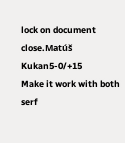lock on document close.Matúš Kukan5-0/+15
Make it work with both serf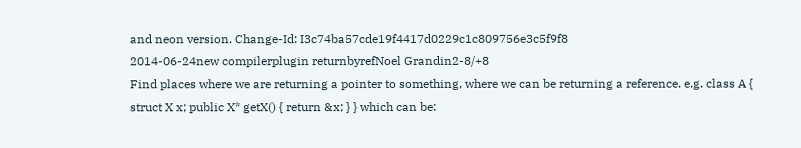and neon version. Change-Id: I3c74ba57cde19f4417d0229c1c809756e3c5f9f8
2014-06-24new compilerplugin returnbyrefNoel Grandin2-8/+8
Find places where we are returning a pointer to something, where we can be returning a reference. e.g. class A { struct X x; public X* getX() { return &x; } } which can be: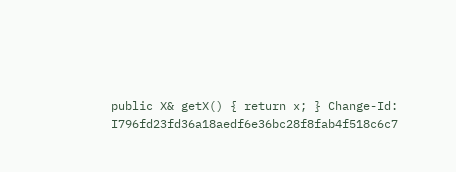public X& getX() { return x; } Change-Id: I796fd23fd36a18aedf6e36bc28f8fab4f518c6c7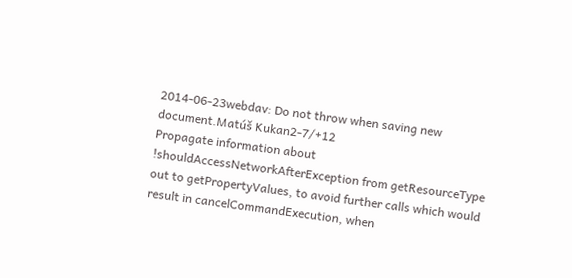2014-06-23webdav: Do not throw when saving new document.Matúš Kukan2-7/+12
Propagate information about !shouldAccessNetworkAfterException from getResourceType out to getPropertyValues, to avoid further calls which would result in cancelCommandExecution, when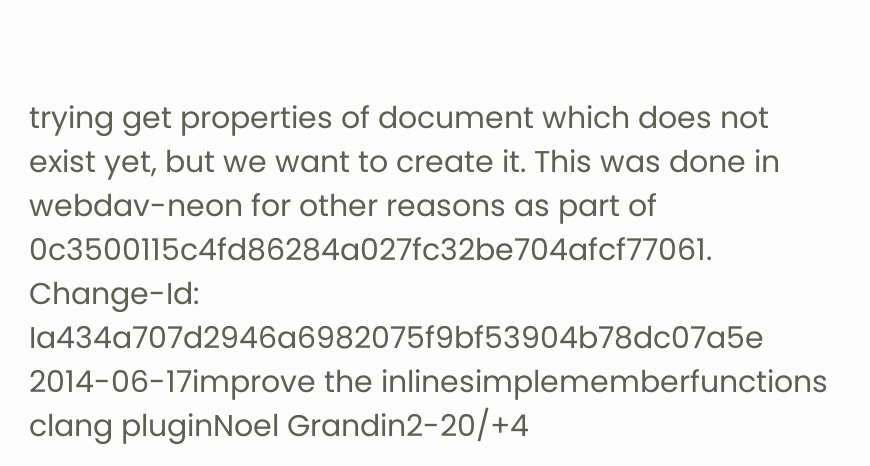trying get properties of document which does not exist yet, but we want to create it. This was done in webdav-neon for other reasons as part of 0c3500115c4fd86284a027fc32be704afcf77061. Change-Id: Ia434a707d2946a6982075f9bf53904b78dc07a5e
2014-06-17improve the inlinesimplememberfunctions clang pluginNoel Grandin2-20/+4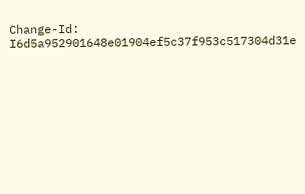Change-Id: I6d5a952901648e01904ef5c37f953c517304d31e